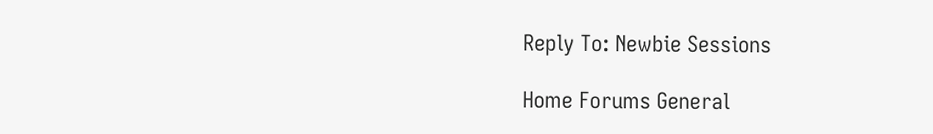Reply To: Newbie Sessions

Home Forums General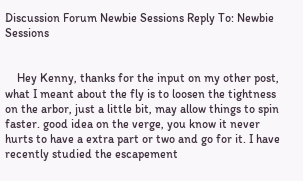Discussion Forum Newbie Sessions Reply To: Newbie Sessions


    Hey Kenny, thanks for the input on my other post, what I meant about the fly is to loosen the tightness on the arbor, just a little bit, may allow things to spin faster. good idea on the verge, you know it never hurts to have a extra part or two and go for it. I have recently studied the escapement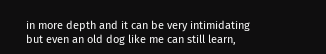in more depth and it can be very intimidating but even an old dog like me can still learn,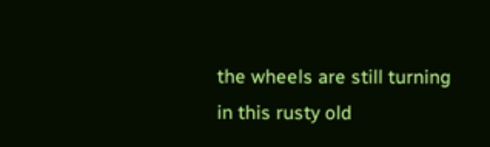the wheels are still turning in this rusty old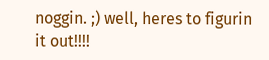noggin. ;) well, heres to figurin it out!!!!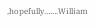,hopefully…….William